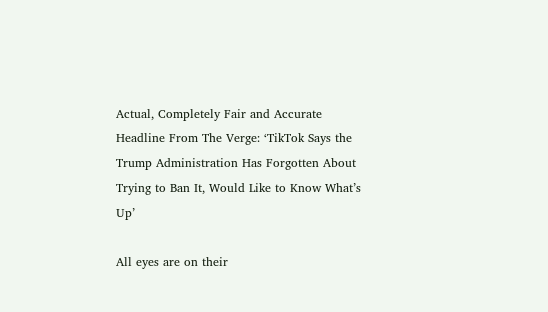Actual, Completely Fair and Accurate Headline From The Verge: ‘TikTok Says the Trump Administration Has Forgotten About Trying to Ban It, Would Like to Know What’s Up’

All eyes are on their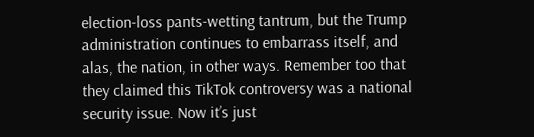election-loss pants-wetting tantrum, but the Trump administration continues to embarrass itself, and alas, the nation, in other ways. Remember too that they claimed this TikTok controversy was a national security issue. Now it’s just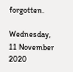forgotten.

Wednesday, 11 November 2020